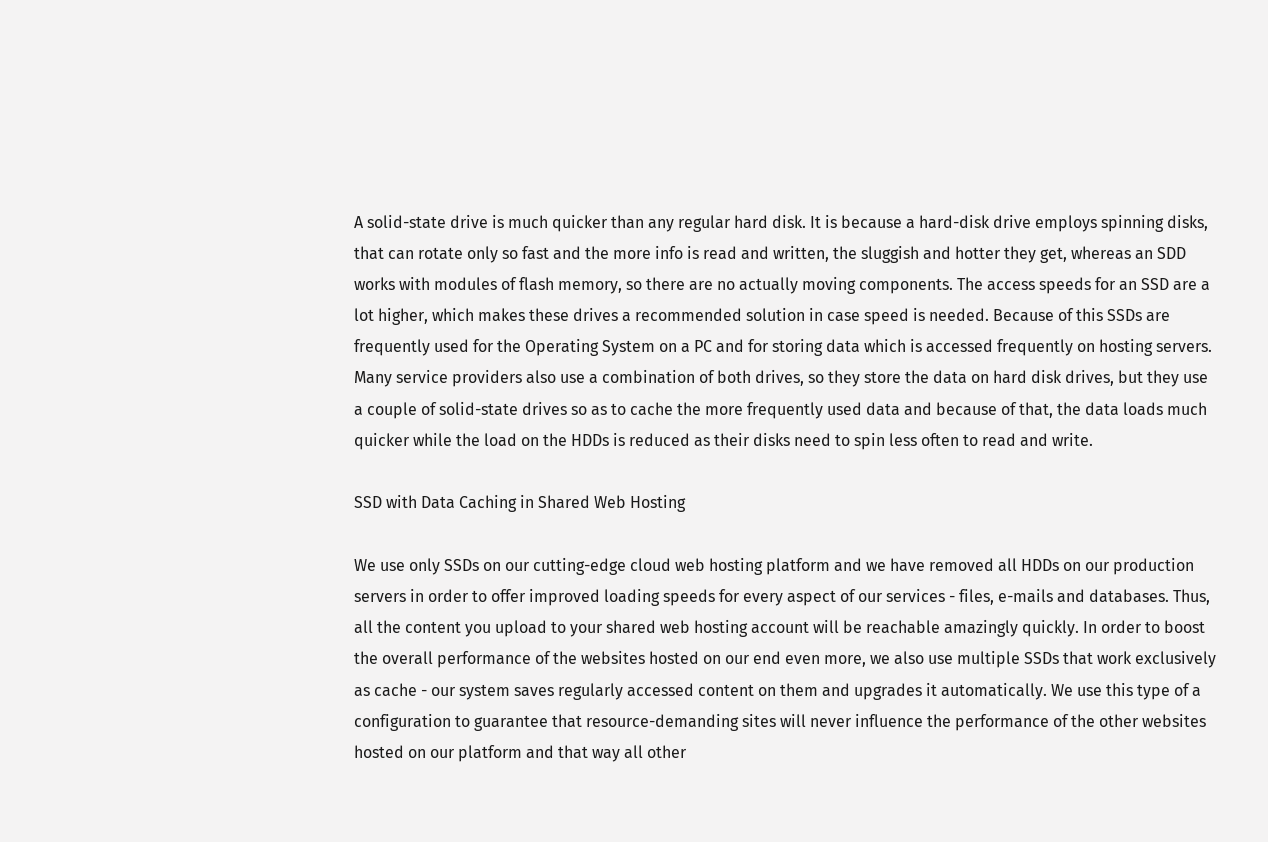A solid-state drive is much quicker than any regular hard disk. It is because a hard-disk drive employs spinning disks, that can rotate only so fast and the more info is read and written, the sluggish and hotter they get, whereas an SDD works with modules of flash memory, so there are no actually moving components. The access speeds for an SSD are a lot higher, which makes these drives a recommended solution in case speed is needed. Because of this SSDs are frequently used for the Operating System on a PC and for storing data which is accessed frequently on hosting servers. Many service providers also use a combination of both drives, so they store the data on hard disk drives, but they use a couple of solid-state drives so as to cache the more frequently used data and because of that, the data loads much quicker while the load on the HDDs is reduced as their disks need to spin less often to read and write.

SSD with Data Caching in Shared Web Hosting

We use only SSDs on our cutting-edge cloud web hosting platform and we have removed all HDDs on our production servers in order to offer improved loading speeds for every aspect of our services - files, e-mails and databases. Thus, all the content you upload to your shared web hosting account will be reachable amazingly quickly. In order to boost the overall performance of the websites hosted on our end even more, we also use multiple SSDs that work exclusively as cache - our system saves regularly accessed content on them and upgrades it automatically. We use this type of a configuration to guarantee that resource-demanding sites will never influence the performance of the other websites hosted on our platform and that way all other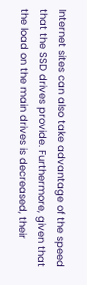Internet sites can also take advantage of the speed that the SSD drives provide. Furthermore, given that the load on the main drives is decreased, their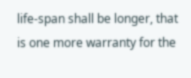life-span shall be longer, that is one more warranty for the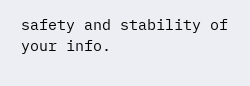safety and stability of your info.